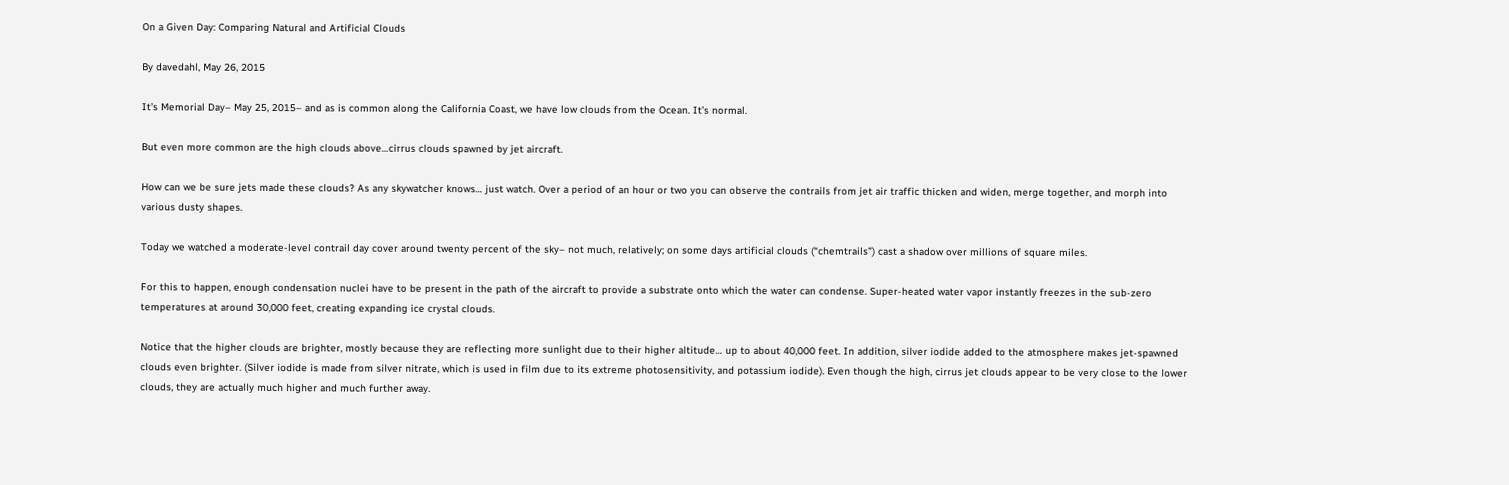On a Given Day: Comparing Natural and Artificial Clouds

By davedahl, May 26, 2015

It’s Memorial Day– May 25, 2015– and as is common along the California Coast, we have low clouds from the Ocean. It’s normal.

But even more common are the high clouds above…cirrus clouds spawned by jet aircraft.

How can we be sure jets made these clouds? As any skywatcher knows… just watch. Over a period of an hour or two you can observe the contrails from jet air traffic thicken and widen, merge together, and morph into various dusty shapes.

Today we watched a moderate-level contrail day cover around twenty percent of the sky– not much, relatively; on some days artificial clouds (“chemtrails”) cast a shadow over millions of square miles.

For this to happen, enough condensation nuclei have to be present in the path of the aircraft to provide a substrate onto which the water can condense. Super-heated water vapor instantly freezes in the sub-zero temperatures at around 30,000 feet, creating expanding ice crystal clouds.

Notice that the higher clouds are brighter, mostly because they are reflecting more sunlight due to their higher altitude… up to about 40,000 feet. In addition, silver iodide added to the atmosphere makes jet-spawned clouds even brighter. (Silver iodide is made from silver nitrate, which is used in film due to its extreme photosensitivity, and potassium iodide). Even though the high, cirrus jet clouds appear to be very close to the lower clouds, they are actually much higher and much further away.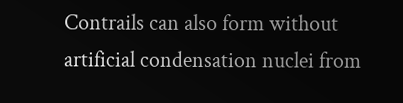Contrails can also form without artificial condensation nuclei from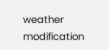weather modification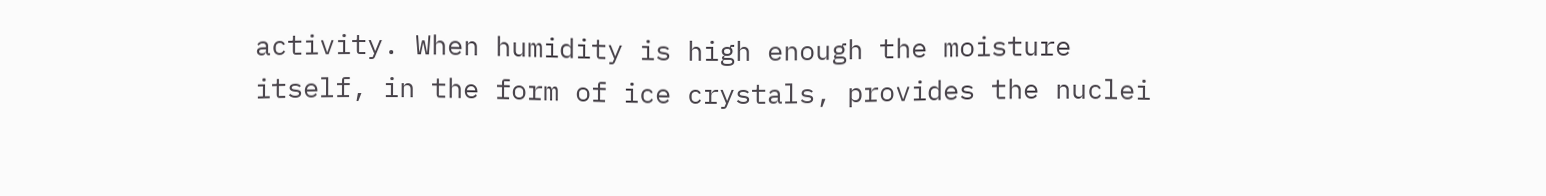activity. When humidity is high enough the moisture itself, in the form of ice crystals, provides the nuclei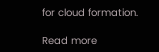for cloud formation.

Read more